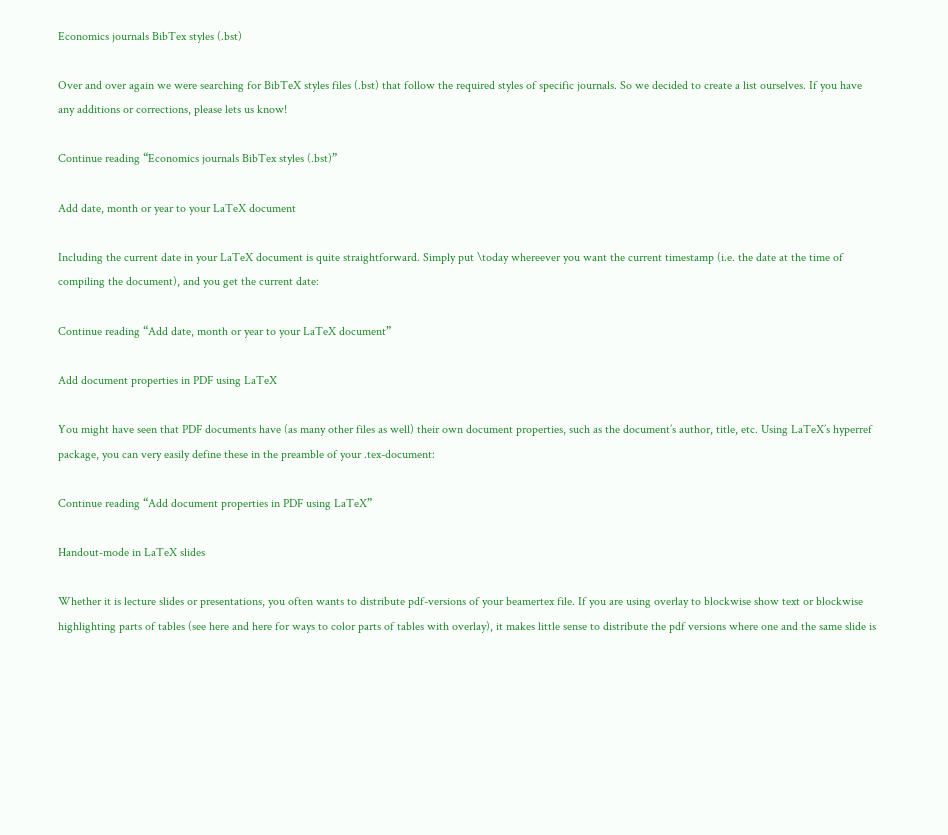Economics journals BibTex styles (.bst)

Over and over again we were searching for BibTeX styles files (.bst) that follow the required styles of specific journals. So we decided to create a list ourselves. If you have any additions or corrections, please lets us know!

Continue reading “Economics journals BibTex styles (.bst)”

Add date, month or year to your LaTeX document

Including the current date in your LaTeX document is quite straightforward. Simply put \today whereever you want the current timestamp (i.e. the date at the time of compiling the document), and you get the current date:

Continue reading “Add date, month or year to your LaTeX document”

Add document properties in PDF using LaTeX

You might have seen that PDF documents have (as many other files as well) their own document properties, such as the document’s author, title, etc. Using LaTeX’s hyperref package, you can very easily define these in the preamble of your .tex-document:

Continue reading “Add document properties in PDF using LaTeX”

Handout-mode in LaTeX slides

Whether it is lecture slides or presentations, you often wants to distribute pdf-versions of your beamertex file. If you are using overlay to blockwise show text or blockwise highlighting parts of tables (see here and here for ways to color parts of tables with overlay), it makes little sense to distribute the pdf versions where one and the same slide is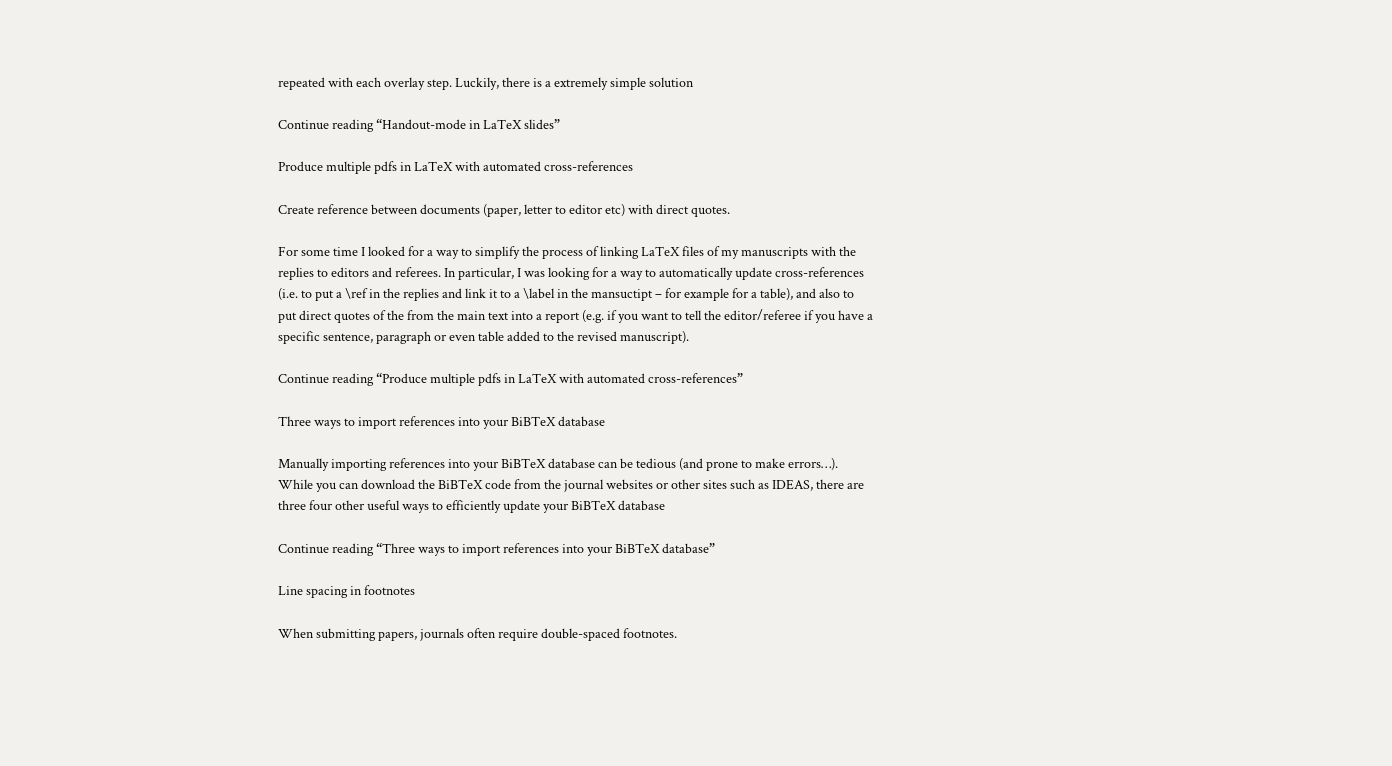repeated with each overlay step. Luckily, there is a extremely simple solution

Continue reading “Handout-mode in LaTeX slides”

Produce multiple pdfs in LaTeX with automated cross-references

Create reference between documents (paper, letter to editor etc) with direct quotes.

For some time I looked for a way to simplify the process of linking LaTeX files of my manuscripts with the replies to editors and referees. In particular, I was looking for a way to automatically update cross-references (i.e. to put a \ref in the replies and link it to a \label in the mansuctipt – for example for a table), and also to put direct quotes of the from the main text into a report (e.g. if you want to tell the editor/referee if you have a specific sentence, paragraph or even table added to the revised manuscript).

Continue reading “Produce multiple pdfs in LaTeX with automated cross-references”

Three ways to import references into your BiBTeX database

Manually importing references into your BiBTeX database can be tedious (and prone to make errors…). While you can download the BiBTeX code from the journal websites or other sites such as IDEAS, there are three four other useful ways to efficiently update your BiBTeX database

Continue reading “Three ways to import references into your BiBTeX database”

Line spacing in footnotes

When submitting papers, journals often require double-spaced footnotes.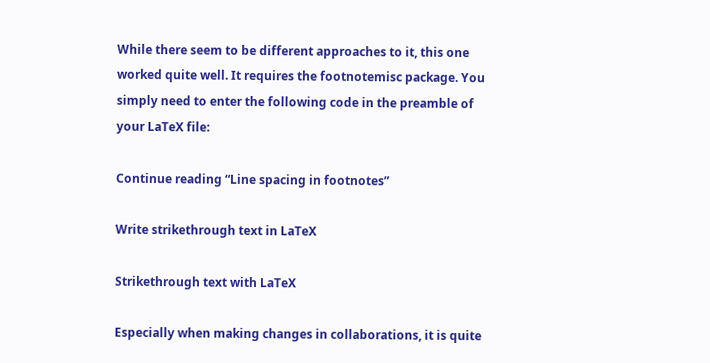While there seem to be different approaches to it, this one worked quite well. It requires the footnotemisc package. You simply need to enter the following code in the preamble of your LaTeX file:

Continue reading “Line spacing in footnotes”

Write strikethrough text in LaTeX

Strikethrough text with LaTeX

Especially when making changes in collaborations, it is quite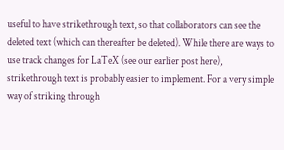useful to have strikethrough text, so that collaborators can see the deleted text (which can thereafter be deleted). While there are ways to use track changes for LaTeX (see our earlier post here), strikethrough text is probably easier to implement. For a very simple way of striking through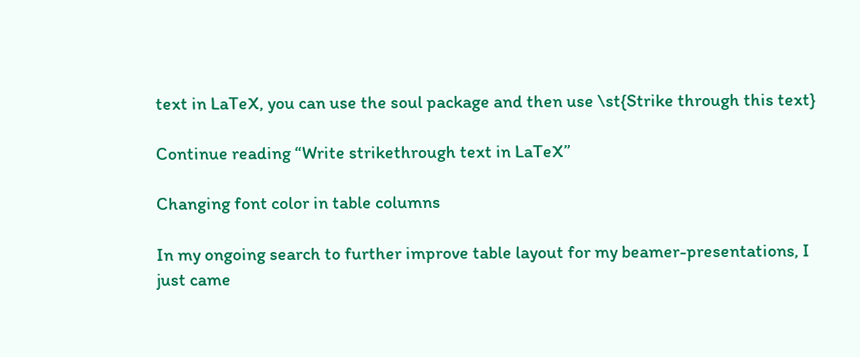text in LaTeX, you can use the soul package and then use \st{Strike through this text}

Continue reading “Write strikethrough text in LaTeX”

Changing font color in table columns

In my ongoing search to further improve table layout for my beamer-presentations, I just came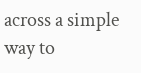across a simple way to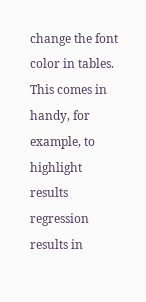change the font color in tables. This comes in handy, for example, to highlight results regression results in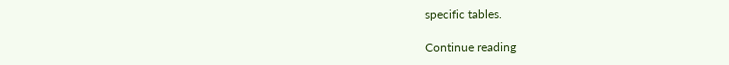specific tables.

Continue reading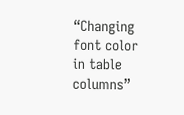“Changing font color in table columns”